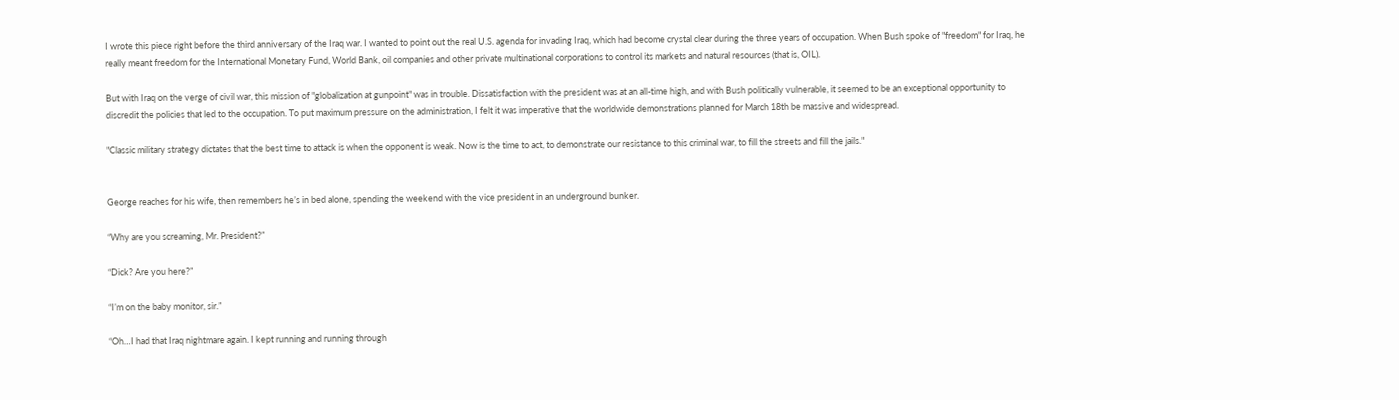I wrote this piece right before the third anniversary of the Iraq war. I wanted to point out the real U.S. agenda for invading Iraq, which had become crystal clear during the three years of occupation. When Bush spoke of "freedom" for Iraq, he really meant freedom for the International Monetary Fund, World Bank, oil companies and other private multinational corporations to control its markets and natural resources (that is, OIL).

But with Iraq on the verge of civil war, this mission of "globalization at gunpoint" was in trouble. Dissatisfaction with the president was at an all-time high, and with Bush politically vulnerable, it seemed to be an exceptional opportunity to discredit the policies that led to the occupation. To put maximum pressure on the administration, I felt it was imperative that the worldwide demonstrations planned for March 18th be massive and widespread.

"Classic military strategy dictates that the best time to attack is when the opponent is weak. Now is the time to act, to demonstrate our resistance to this criminal war, to fill the streets and fill the jails."


George reaches for his wife, then remembers he’s in bed alone, spending the weekend with the vice president in an underground bunker.

“Why are you screaming, Mr. President?”

“Dick? Are you here?”

“I’m on the baby monitor, sir.”

“Oh…I had that Iraq nightmare again. I kept running and running through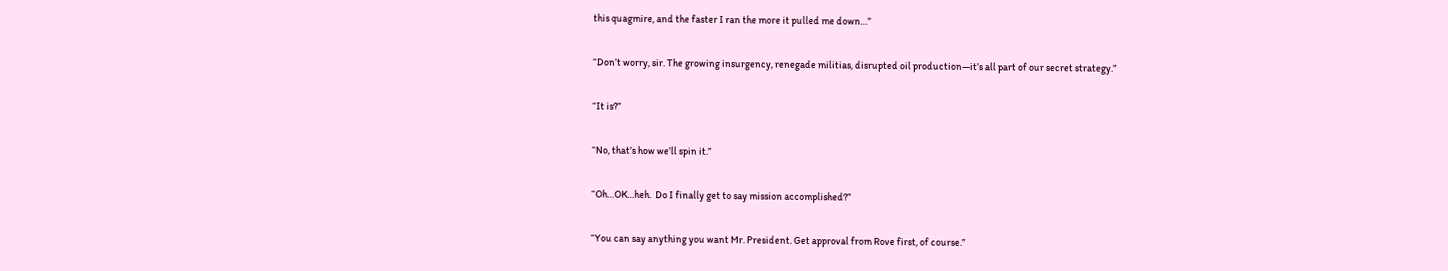this quagmire, and the faster I ran the more it pulled me down…”

“Don’t worry, sir. The growing insurgency, renegade militias, disrupted oil production—it’s all part of our secret strategy.”

“It is?”

“No, that’s how we’ll spin it.”

“Oh…OK…heh.  Do I finally get to say mission accomplished?”

“You can say anything you want Mr. President. Get approval from Rove first, of course.”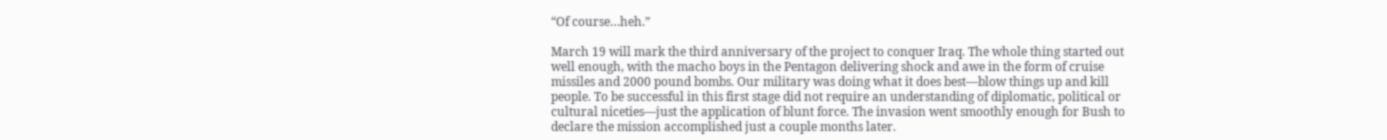“Of course…heh.”

March 19 will mark the third anniversary of the project to conquer Iraq. The whole thing started out well enough, with the macho boys in the Pentagon delivering shock and awe in the form of cruise missiles and 2000 pound bombs. Our military was doing what it does best—blow things up and kill people. To be successful in this first stage did not require an understanding of diplomatic, political or cultural niceties—just the application of blunt force. The invasion went smoothly enough for Bush to declare the mission accomplished just a couple months later.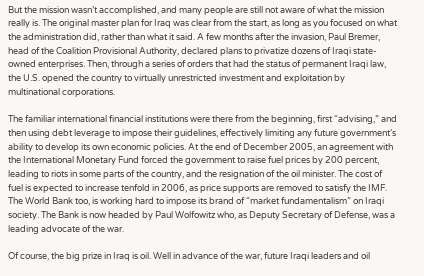But the mission wasn’t accomplished, and many people are still not aware of what the mission really is. The original master plan for Iraq was clear from the start, as long as you focused on what the administration did, rather than what it said. A few months after the invasion, Paul Bremer, head of the Coalition Provisional Authority, declared plans to privatize dozens of Iraqi state-owned enterprises. Then, through a series of orders that had the status of permanent Iraqi law, the U.S. opened the country to virtually unrestricted investment and exploitation by multinational corporations.

The familiar international financial institutions were there from the beginning, first “advising,” and then using debt leverage to impose their guidelines, effectively limiting any future government’s ability to develop its own economic policies. At the end of December 2005, an agreement with the International Monetary Fund forced the government to raise fuel prices by 200 percent, leading to riots in some parts of the country, and the resignation of the oil minister. The cost of fuel is expected to increase tenfold in 2006, as price supports are removed to satisfy the IMF. The World Bank too, is working hard to impose its brand of “market fundamentalism” on Iraqi society. The Bank is now headed by Paul Wolfowitz who, as Deputy Secretary of Defense, was a leading advocate of the war.

Of course, the big prize in Iraq is oil. Well in advance of the war, future Iraqi leaders and oil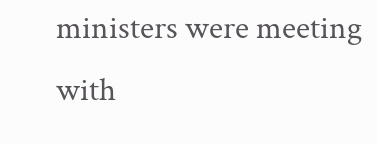ministers were meeting with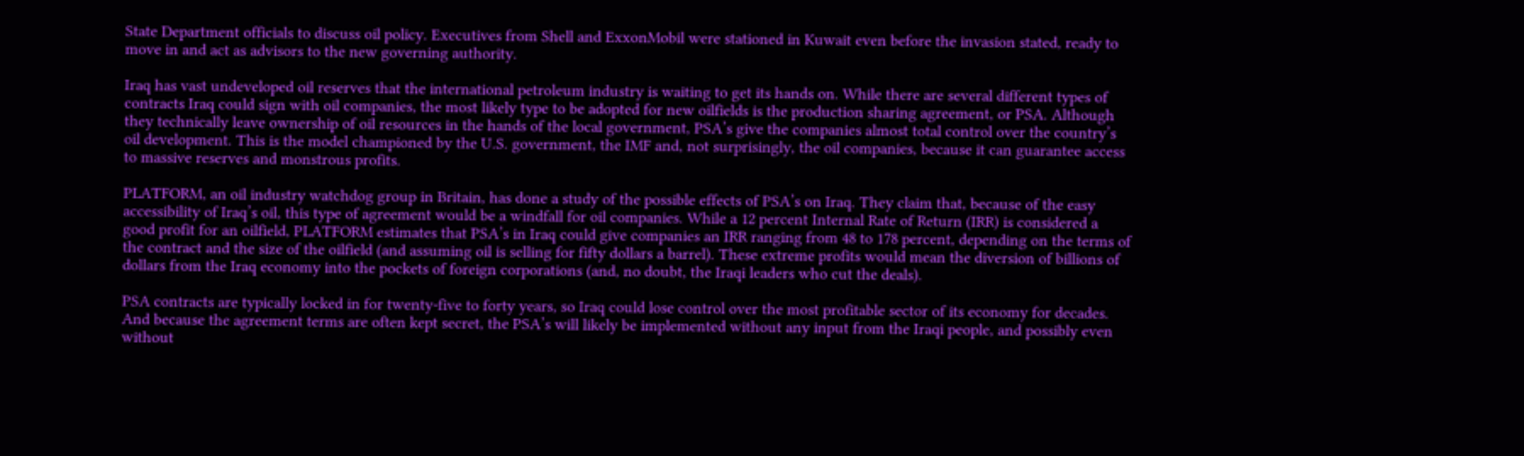State Department officials to discuss oil policy. Executives from Shell and ExxonMobil were stationed in Kuwait even before the invasion stated, ready to move in and act as advisors to the new governing authority.

Iraq has vast undeveloped oil reserves that the international petroleum industry is waiting to get its hands on. While there are several different types of contracts Iraq could sign with oil companies, the most likely type to be adopted for new oilfields is the production sharing agreement, or PSA. Although they technically leave ownership of oil resources in the hands of the local government, PSA’s give the companies almost total control over the country’s oil development. This is the model championed by the U.S. government, the IMF and, not surprisingly, the oil companies, because it can guarantee access to massive reserves and monstrous profits.

PLATFORM, an oil industry watchdog group in Britain, has done a study of the possible effects of PSA’s on Iraq. They claim that, because of the easy accessibility of Iraq’s oil, this type of agreement would be a windfall for oil companies. While a 12 percent Internal Rate of Return (IRR) is considered a good profit for an oilfield, PLATFORM estimates that PSA’s in Iraq could give companies an IRR ranging from 48 to 178 percent, depending on the terms of the contract and the size of the oilfield (and assuming oil is selling for fifty dollars a barrel). These extreme profits would mean the diversion of billions of dollars from the Iraq economy into the pockets of foreign corporations (and, no doubt, the Iraqi leaders who cut the deals).

PSA contracts are typically locked in for twenty-five to forty years, so Iraq could lose control over the most profitable sector of its economy for decades. And because the agreement terms are often kept secret, the PSA’s will likely be implemented without any input from the Iraqi people, and possibly even without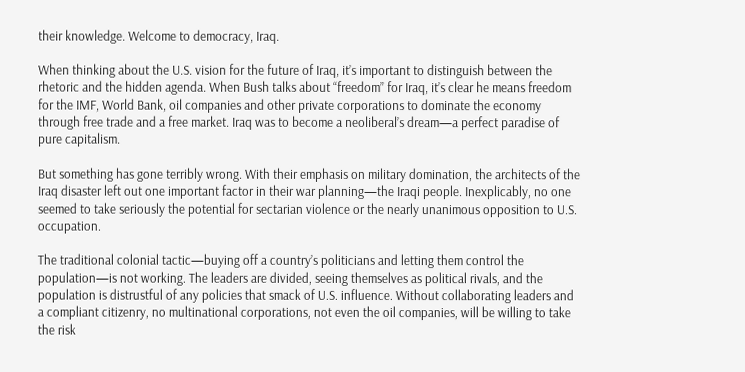their knowledge. Welcome to democracy, Iraq.

When thinking about the U.S. vision for the future of Iraq, it’s important to distinguish between the rhetoric and the hidden agenda. When Bush talks about “freedom” for Iraq, it’s clear he means freedom for the IMF, World Bank, oil companies and other private corporations to dominate the economy through free trade and a free market. Iraq was to become a neoliberal’s dream—a perfect paradise of pure capitalism.

But something has gone terribly wrong. With their emphasis on military domination, the architects of the Iraq disaster left out one important factor in their war planning—the Iraqi people. Inexplicably, no one seemed to take seriously the potential for sectarian violence or the nearly unanimous opposition to U.S. occupation.

The traditional colonial tactic—buying off a country’s politicians and letting them control the population—is not working. The leaders are divided, seeing themselves as political rivals, and the population is distrustful of any policies that smack of U.S. influence. Without collaborating leaders and a compliant citizenry, no multinational corporations, not even the oil companies, will be willing to take the risk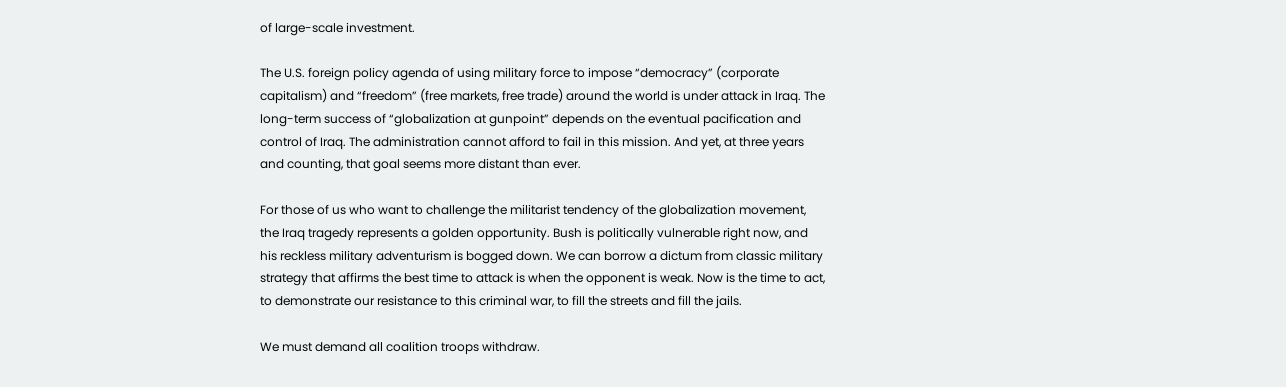of large-scale investment.

The U.S. foreign policy agenda of using military force to impose “democracy” (corporate capitalism) and “freedom” (free markets, free trade) around the world is under attack in Iraq. The long-term success of “globalization at gunpoint” depends on the eventual pacification and control of Iraq. The administration cannot afford to fail in this mission. And yet, at three years and counting, that goal seems more distant than ever.

For those of us who want to challenge the militarist tendency of the globalization movement, the Iraq tragedy represents a golden opportunity. Bush is politically vulnerable right now, and his reckless military adventurism is bogged down. We can borrow a dictum from classic military strategy that affirms the best time to attack is when the opponent is weak. Now is the time to act, to demonstrate our resistance to this criminal war, to fill the streets and fill the jails.

We must demand all coalition troops withdraw.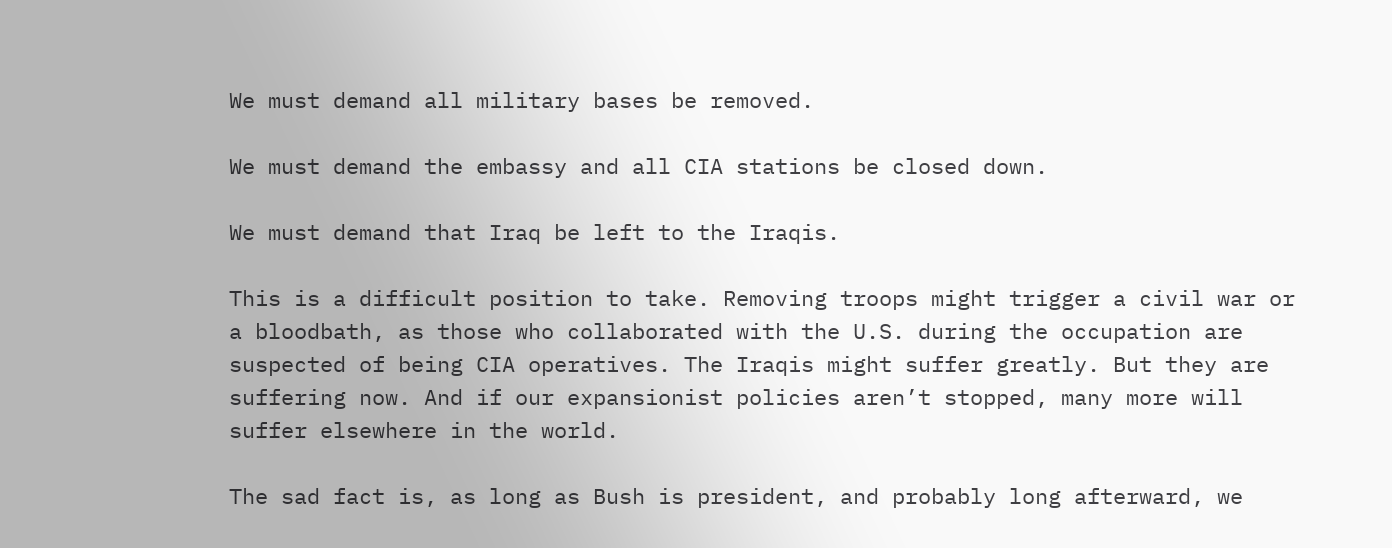We must demand all military bases be removed.

We must demand the embassy and all CIA stations be closed down.

We must demand that Iraq be left to the Iraqis.

This is a difficult position to take. Removing troops might trigger a civil war or a bloodbath, as those who collaborated with the U.S. during the occupation are suspected of being CIA operatives. The Iraqis might suffer greatly. But they are suffering now. And if our expansionist policies aren’t stopped, many more will suffer elsewhere in the world.

The sad fact is, as long as Bush is president, and probably long afterward, we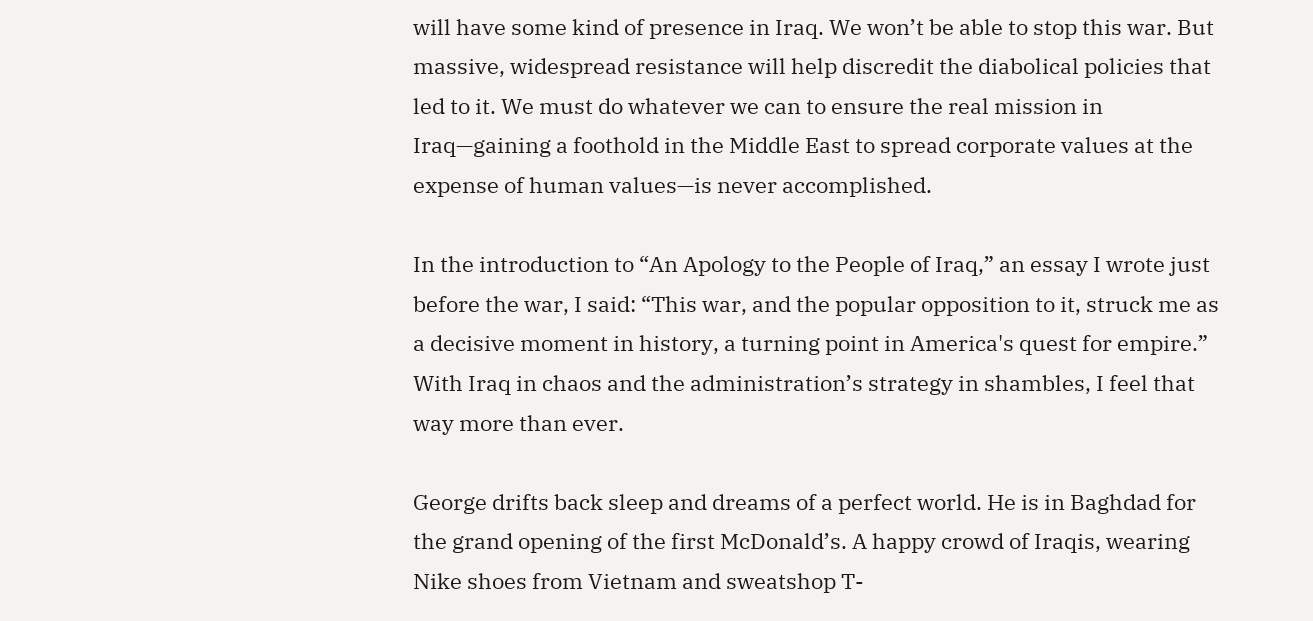will have some kind of presence in Iraq. We won’t be able to stop this war. But massive, widespread resistance will help discredit the diabolical policies that led to it. We must do whatever we can to ensure the real mission in Iraq—gaining a foothold in the Middle East to spread corporate values at the expense of human values—is never accomplished.

In the introduction to “An Apology to the People of Iraq,” an essay I wrote just before the war, I said: “This war, and the popular opposition to it, struck me as a decisive moment in history, a turning point in America's quest for empire.” With Iraq in chaos and the administration’s strategy in shambles, I feel that way more than ever.

George drifts back sleep and dreams of a perfect world. He is in Baghdad for the grand opening of the first McDonald’s. A happy crowd of Iraqis, wearing Nike shoes from Vietnam and sweatshop T-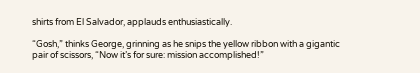shirts from El Salvador, applauds enthusiastically.

“Gosh,” thinks George, grinning as he snips the yellow ribbon with a gigantic pair of scissors, “Now it’s for sure: mission accomplished!”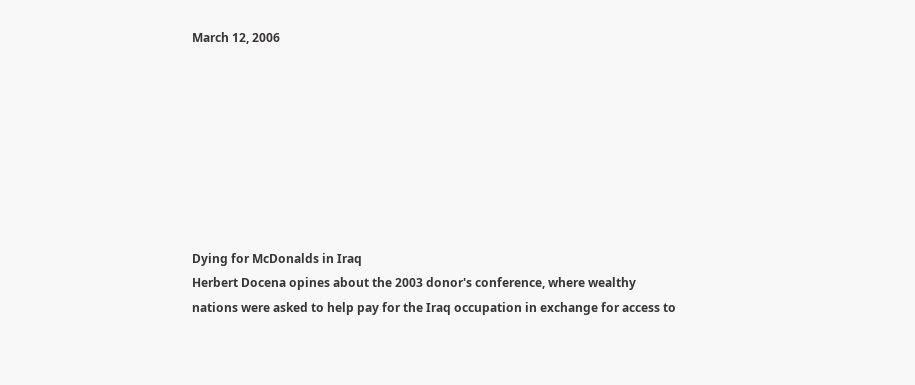March 12, 2006








Dying for McDonalds in Iraq
Herbert Docena opines about the 2003 donor's conference, where wealthy nations were asked to help pay for the Iraq occupation in exchange for access to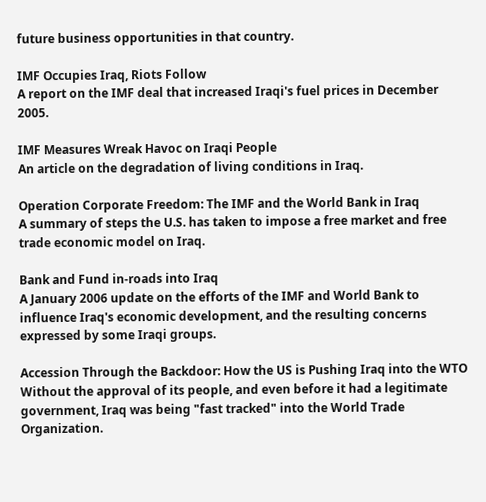future business opportunities in that country.

IMF Occupies Iraq, Riots Follow
A report on the IMF deal that increased Iraqi's fuel prices in December 2005.

IMF Measures Wreak Havoc on Iraqi People
An article on the degradation of living conditions in Iraq.

Operation Corporate Freedom: The IMF and the World Bank in Iraq
A summary of steps the U.S. has taken to impose a free market and free trade economic model on Iraq.

Bank and Fund in-roads into Iraq
A January 2006 update on the efforts of the IMF and World Bank to influence Iraq's economic development, and the resulting concerns expressed by some Iraqi groups.

Accession Through the Backdoor: How the US is Pushing Iraq into the WTO
Without the approval of its people, and even before it had a legitimate government, Iraq was being "fast tracked" into the World Trade Organization.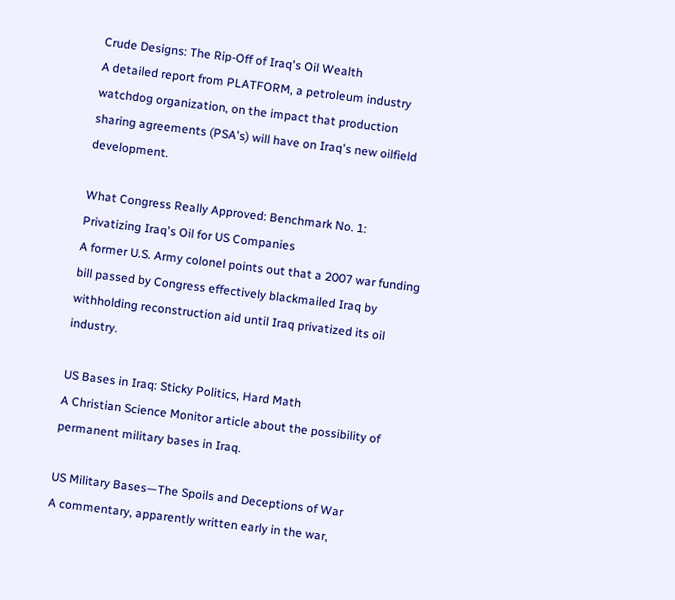Crude Designs: The Rip-Off of Iraq's Oil Wealth
A detailed report from PLATFORM, a petroleum industry watchdog organization, on the impact that production sharing agreements (PSA's) will have on Iraq's new oilfield development.

What Congress Really Approved: Benchmark No. 1: Privatizing Iraq's Oil for US Companies
A former U.S. Army colonel points out that a 2007 war funding bill passed by Congress effectively blackmailed Iraq by withholding reconstruction aid until Iraq privatized its oil industry.

US Bases in Iraq: Sticky Politics, Hard Math
A Christian Science Monitor article about the possibility of permanent military bases in Iraq.

US Military Bases—The Spoils and Deceptions of War
A commentary, apparently written early in the war,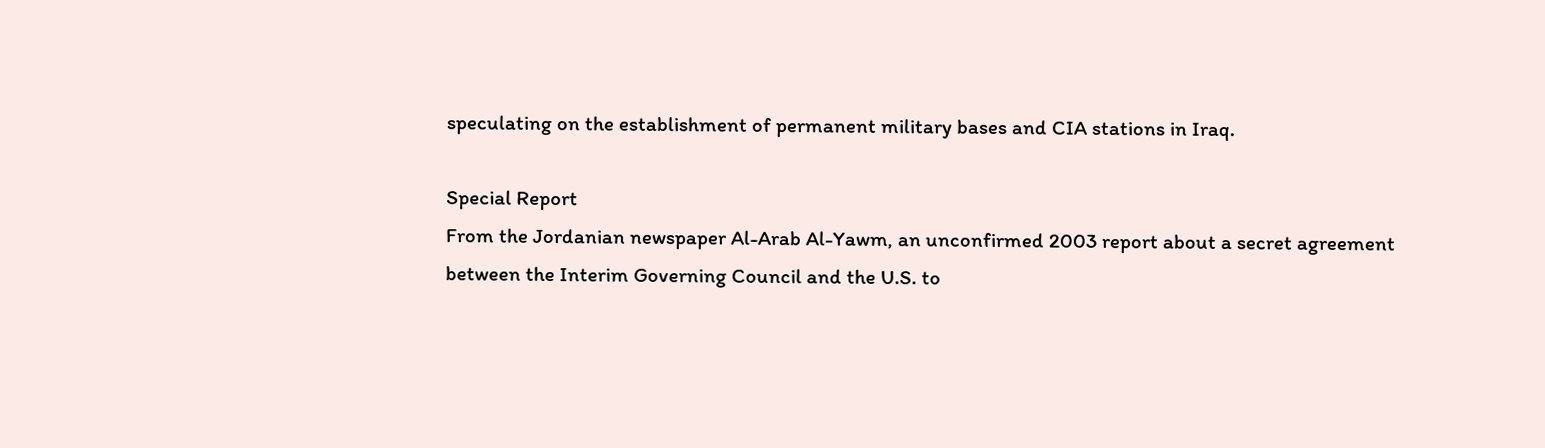speculating on the establishment of permanent military bases and CIA stations in Iraq.

Special Report
From the Jordanian newspaper Al-Arab Al-Yawm, an unconfirmed 2003 report about a secret agreement between the Interim Governing Council and the U.S. to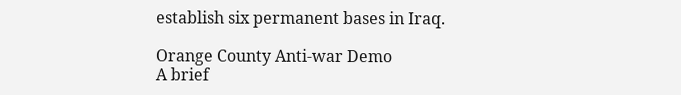establish six permanent bases in Iraq.

Orange County Anti-war Demo
A brief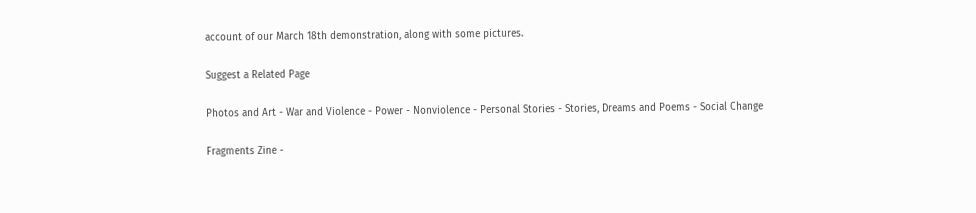account of our March 18th demonstration, along with some pictures.

Suggest a Related Page

Photos and Art - War and Violence - Power - Nonviolence - Personal Stories - Stories, Dreams and Poems - Social Change

Fragments Zine -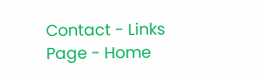Contact - Links Page - Home